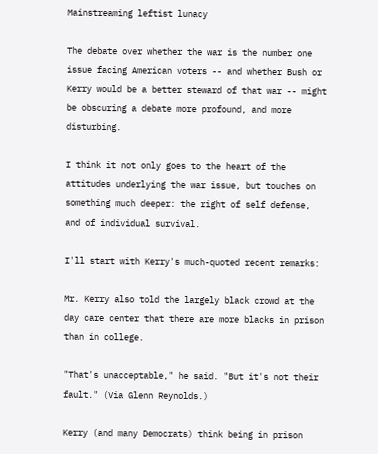Mainstreaming leftist lunacy

The debate over whether the war is the number one issue facing American voters -- and whether Bush or Kerry would be a better steward of that war -- might be obscuring a debate more profound, and more disturbing.

I think it not only goes to the heart of the attitudes underlying the war issue, but touches on something much deeper: the right of self defense, and of individual survival.

I'll start with Kerry's much-quoted recent remarks:

Mr. Kerry also told the largely black crowd at the day care center that there are more blacks in prison than in college.

"That's unacceptable," he said. "But it's not their fault." (Via Glenn Reynolds.)

Kerry (and many Democrats) think being in prison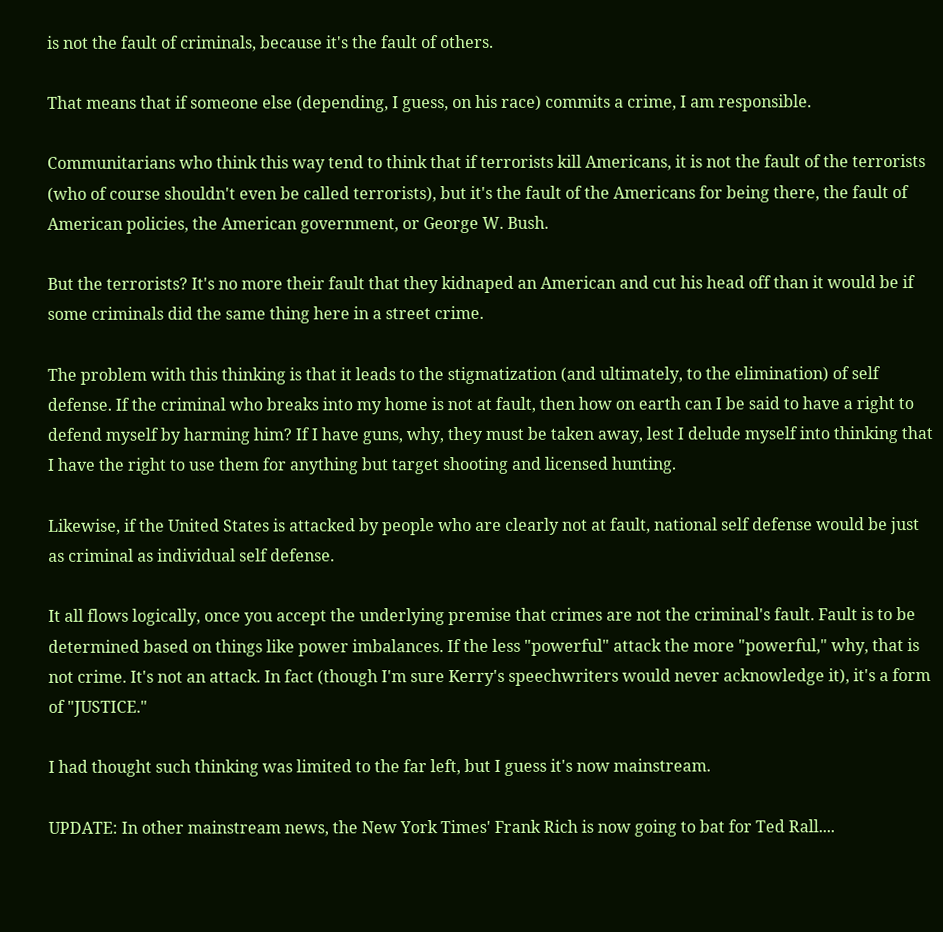is not the fault of criminals, because it's the fault of others.

That means that if someone else (depending, I guess, on his race) commits a crime, I am responsible.

Communitarians who think this way tend to think that if terrorists kill Americans, it is not the fault of the terrorists (who of course shouldn't even be called terrorists), but it's the fault of the Americans for being there, the fault of American policies, the American government, or George W. Bush.

But the terrorists? It's no more their fault that they kidnaped an American and cut his head off than it would be if some criminals did the same thing here in a street crime.

The problem with this thinking is that it leads to the stigmatization (and ultimately, to the elimination) of self defense. If the criminal who breaks into my home is not at fault, then how on earth can I be said to have a right to defend myself by harming him? If I have guns, why, they must be taken away, lest I delude myself into thinking that I have the right to use them for anything but target shooting and licensed hunting.

Likewise, if the United States is attacked by people who are clearly not at fault, national self defense would be just as criminal as individual self defense.

It all flows logically, once you accept the underlying premise that crimes are not the criminal's fault. Fault is to be determined based on things like power imbalances. If the less "powerful" attack the more "powerful," why, that is not crime. It's not an attack. In fact (though I'm sure Kerry's speechwriters would never acknowledge it), it's a form of "JUSTICE."

I had thought such thinking was limited to the far left, but I guess it's now mainstream.

UPDATE: In other mainstream news, the New York Times' Frank Rich is now going to bat for Ted Rall....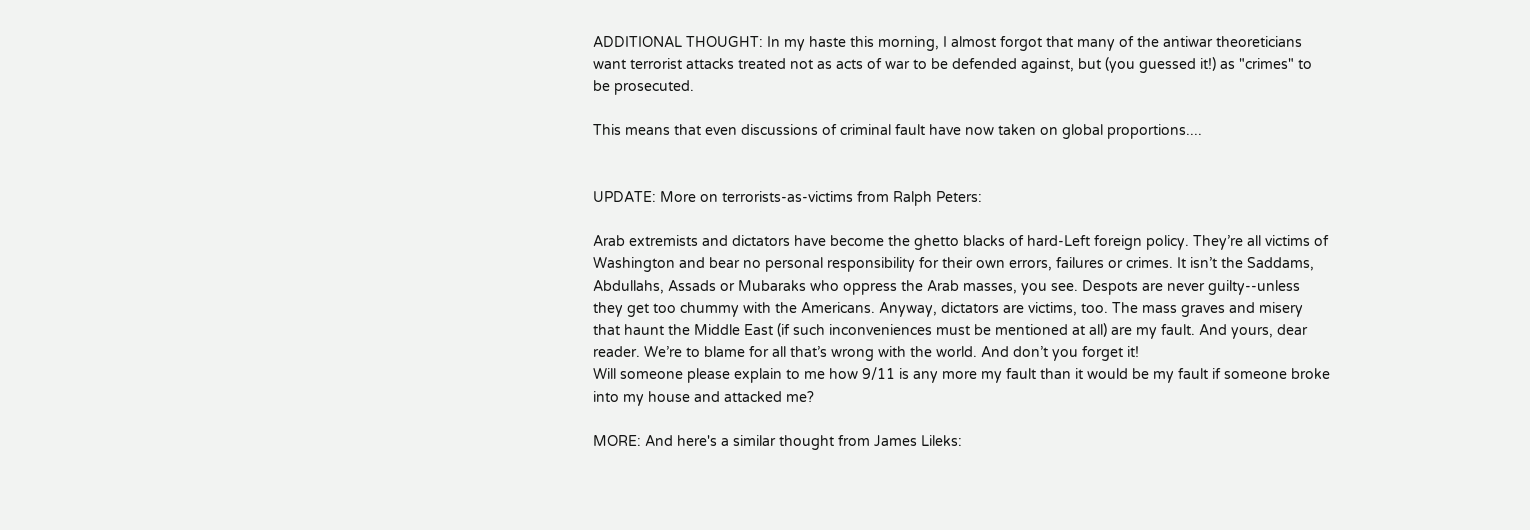ADDITIONAL THOUGHT: In my haste this morning, I almost forgot that many of the antiwar theoreticians want terrorist attacks treated not as acts of war to be defended against, but (you guessed it!) as "crimes" to be prosecuted.

This means that even discussions of criminal fault have now taken on global proportions....


UPDATE: More on terrorists-as-victims from Ralph Peters:

Arab extremists and dictators have become the ghetto blacks of hard-Left foreign policy. They’re all victims of Washington and bear no personal responsibility for their own errors, failures or crimes. It isn’t the Saddams, Abdullahs, Assads or Mubaraks who oppress the Arab masses, you see. Despots are never guilty--unless they get too chummy with the Americans. Anyway, dictators are victims, too. The mass graves and misery that haunt the Middle East (if such inconveniences must be mentioned at all) are my fault. And yours, dear reader. We’re to blame for all that’s wrong with the world. And don’t you forget it!
Will someone please explain to me how 9/11 is any more my fault than it would be my fault if someone broke into my house and attacked me?

MORE: And here's a similar thought from James Lileks: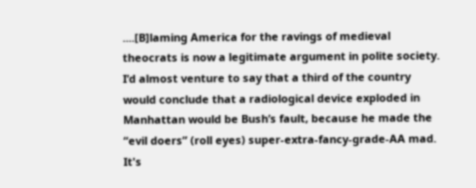....[B]laming America for the ravings of medieval theocrats is now a legitimate argument in polite society. I’d almost venture to say that a third of the country would conclude that a radiological device exploded in Manhattan would be Bush’s fault, because he made the “evil doers” (roll eyes) super-extra-fancy-grade-AA mad.
It's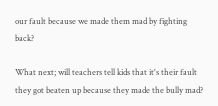our fault because we made them mad by fighting back?

What next; will teachers tell kids that it's their fault they got beaten up because they made the bully mad?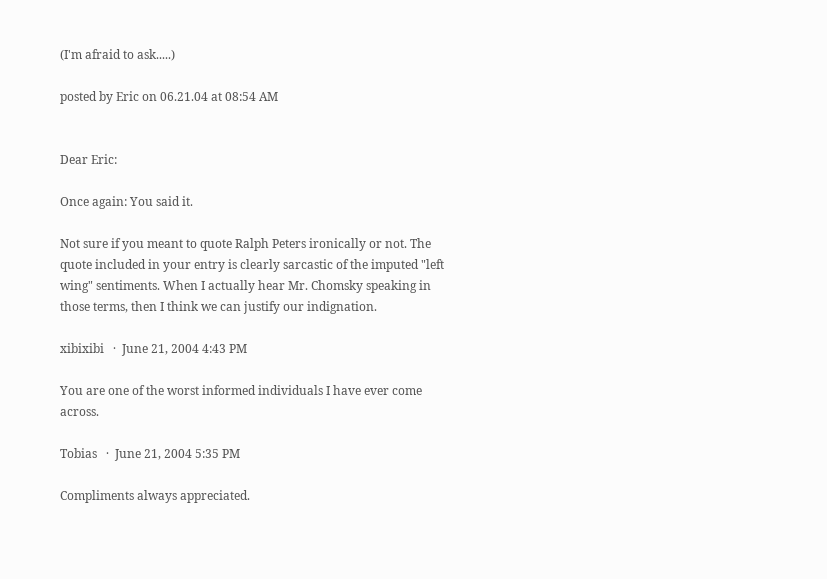(I'm afraid to ask.....)

posted by Eric on 06.21.04 at 08:54 AM


Dear Eric:

Once again: You said it.

Not sure if you meant to quote Ralph Peters ironically or not. The quote included in your entry is clearly sarcastic of the imputed "left wing" sentiments. When I actually hear Mr. Chomsky speaking in those terms, then I think we can justify our indignation.

xibixibi   ·  June 21, 2004 4:43 PM

You are one of the worst informed individuals I have ever come across.

Tobias   ·  June 21, 2004 5:35 PM

Compliments always appreciated.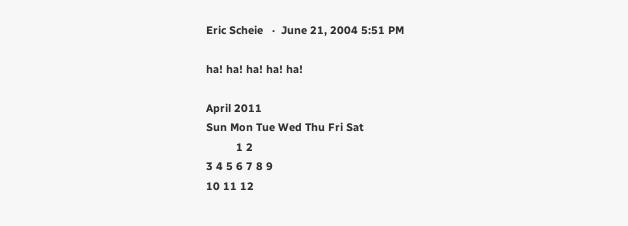Eric Scheie   ·  June 21, 2004 5:51 PM

ha! ha! ha! ha! ha!

April 2011
Sun Mon Tue Wed Thu Fri Sat
          1 2
3 4 5 6 7 8 9
10 11 12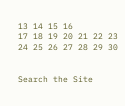13 14 15 16
17 18 19 20 21 22 23
24 25 26 27 28 29 30


Search the Site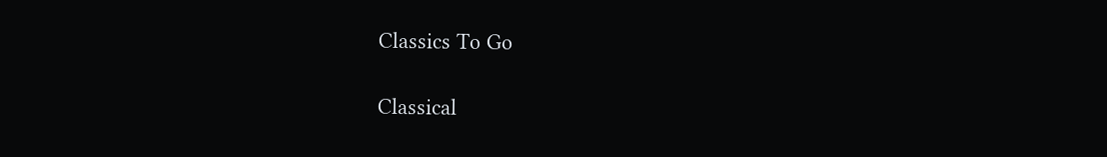Classics To Go

Classical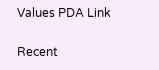Values PDA Link


Recent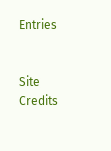Entries


Site Credits